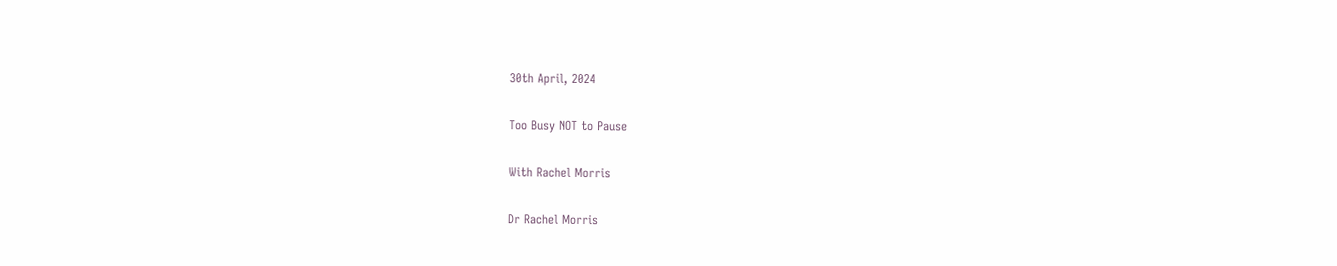30th April, 2024

Too Busy NOT to Pause

With Rachel Morris

Dr Rachel Morris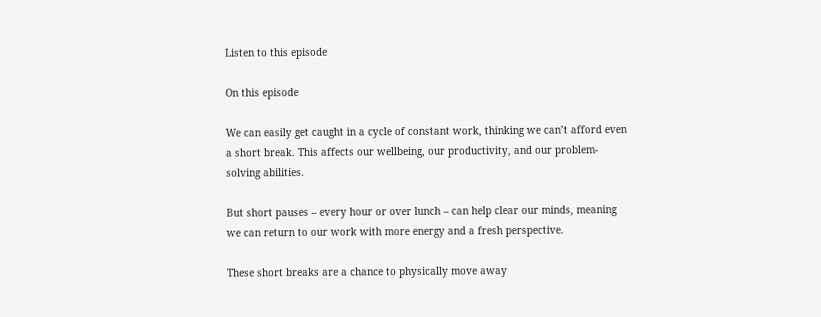Listen to this episode

On this episode

We can easily get caught in a cycle of constant work, thinking we can’t afford even a short break. This affects our wellbeing, our productivity, and our problem-solving abilities.

But short pauses – every hour or over lunch – can help clear our minds, meaning we can return to our work with more energy and a fresh perspective.

These short breaks are a chance to physically move away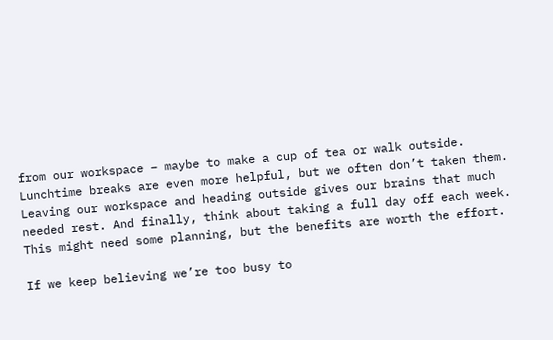from our workspace – maybe to make a cup of tea or walk outside. Lunchtime breaks are even more helpful, but we often don’t taken them. Leaving our workspace and heading outside gives our brains that much needed rest. And finally, think about taking a full day off each week. This might need some planning, but the benefits are worth the effort.

If we keep believing we’re too busy to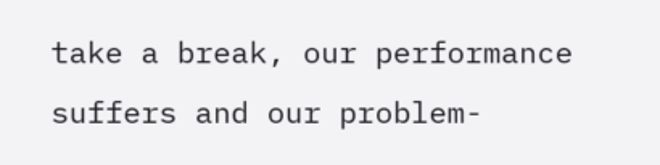take a break, our performance suffers and our problem-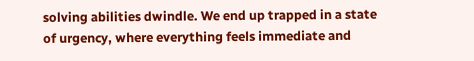solving abilities dwindle. We end up trapped in a state of urgency, where everything feels immediate and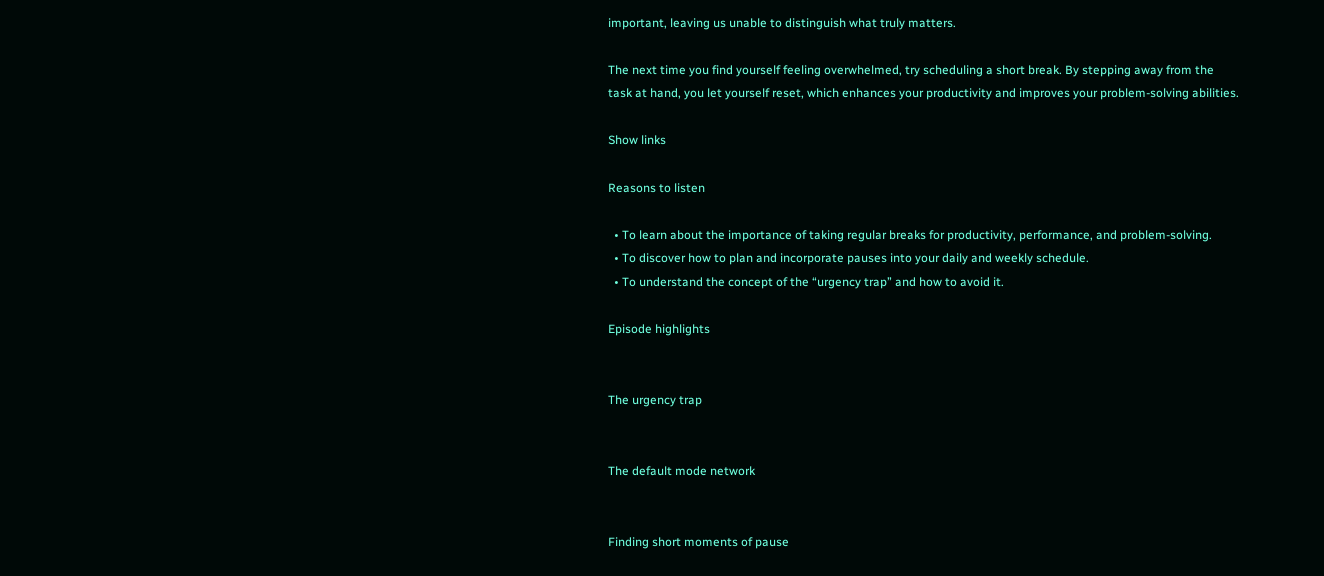important, leaving us unable to distinguish what truly matters.

The next time you find yourself feeling overwhelmed, try scheduling a short break. By stepping away from the task at hand, you let yourself reset, which enhances your productivity and improves your problem-solving abilities.

Show links

Reasons to listen

  • To learn about the importance of taking regular breaks for productivity, performance, and problem-solving.
  • To discover how to plan and incorporate pauses into your daily and weekly schedule.
  • To understand the concept of the “urgency trap” and how to avoid it.

Episode highlights


The urgency trap


The default mode network


Finding short moments of pause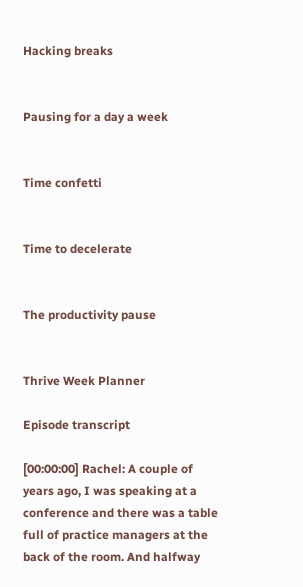Hacking breaks


Pausing for a day a week


Time confetti


Time to decelerate


The productivity pause


Thrive Week Planner

Episode transcript

[00:00:00] Rachel: A couple of years ago, I was speaking at a conference and there was a table full of practice managers at the back of the room. And halfway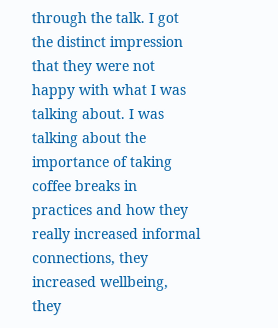through the talk. I got the distinct impression that they were not happy with what I was talking about. I was talking about the importance of taking coffee breaks in practices and how they really increased informal connections, they increased wellbeing, they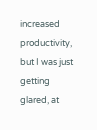increased productivity, but I was just getting glared, at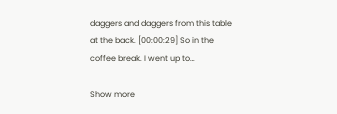daggers and daggers from this table at the back. [00:00:29] So in the coffee break. I went up to…

Show more